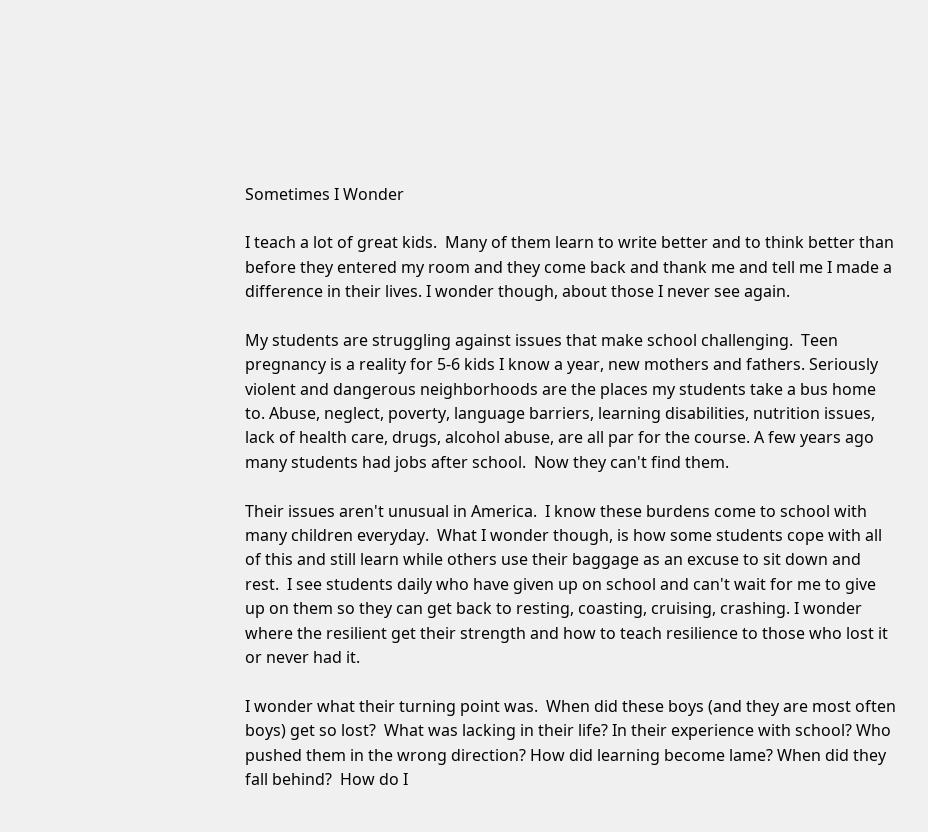Sometimes I Wonder

I teach a lot of great kids.  Many of them learn to write better and to think better than before they entered my room and they come back and thank me and tell me I made a difference in their lives. I wonder though, about those I never see again.

My students are struggling against issues that make school challenging.  Teen pregnancy is a reality for 5-6 kids I know a year, new mothers and fathers. Seriously violent and dangerous neighborhoods are the places my students take a bus home to. Abuse, neglect, poverty, language barriers, learning disabilities, nutrition issues, lack of health care, drugs, alcohol abuse, are all par for the course. A few years ago many students had jobs after school.  Now they can't find them.

Their issues aren't unusual in America.  I know these burdens come to school with many children everyday.  What I wonder though, is how some students cope with all of this and still learn while others use their baggage as an excuse to sit down and rest.  I see students daily who have given up on school and can't wait for me to give up on them so they can get back to resting, coasting, cruising, crashing. I wonder where the resilient get their strength and how to teach resilience to those who lost it or never had it.

I wonder what their turning point was.  When did these boys (and they are most often boys) get so lost?  What was lacking in their life? In their experience with school? Who pushed them in the wrong direction? How did learning become lame? When did they fall behind?  How do I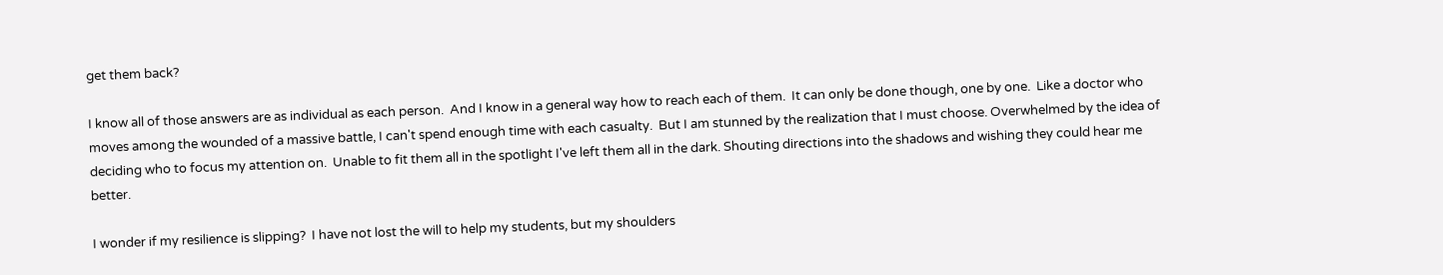get them back?

I know all of those answers are as individual as each person.  And I know in a general way how to reach each of them.  It can only be done though, one by one.  Like a doctor who moves among the wounded of a massive battle, I can't spend enough time with each casualty.  But I am stunned by the realization that I must choose. Overwhelmed by the idea of deciding who to focus my attention on.  Unable to fit them all in the spotlight I've left them all in the dark. Shouting directions into the shadows and wishing they could hear me better.

I wonder if my resilience is slipping?  I have not lost the will to help my students, but my shoulders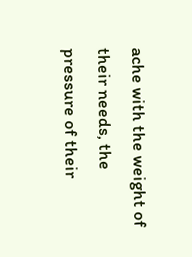ache with the weight of their needs, the pressure of their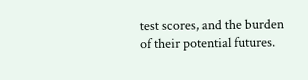test scores, and the burden of their potential futures.